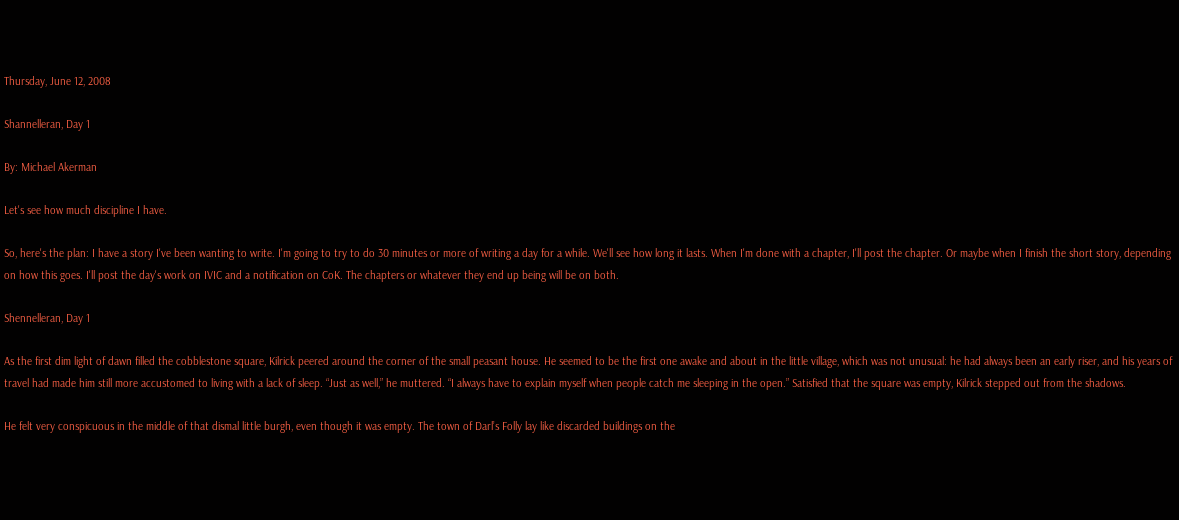Thursday, June 12, 2008

Shannelleran, Day 1

By: Michael Akerman

Let's see how much discipline I have.

So, here's the plan: I have a story I've been wanting to write. I'm going to try to do 30 minutes or more of writing a day for a while. We'll see how long it lasts. When I'm done with a chapter, I'll post the chapter. Or maybe when I finish the short story, depending on how this goes. I'll post the day's work on IVIC and a notification on CoK. The chapters or whatever they end up being will be on both.

Shennelleran, Day 1

As the first dim light of dawn filled the cobblestone square, Kilrick peered around the corner of the small peasant house. He seemed to be the first one awake and about in the little village, which was not unusual: he had always been an early riser, and his years of travel had made him still more accustomed to living with a lack of sleep. “Just as well,” he muttered. “I always have to explain myself when people catch me sleeping in the open.” Satisfied that the square was empty, Kilrick stepped out from the shadows.

He felt very conspicuous in the middle of that dismal little burgh, even though it was empty. The town of Darl’s Folly lay like discarded buildings on the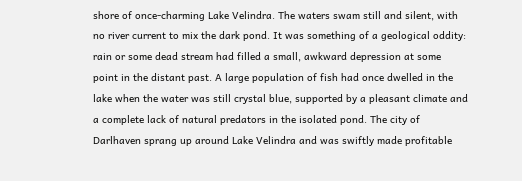shore of once-charming Lake Velindra. The waters swam still and silent, with no river current to mix the dark pond. It was something of a geological oddity: rain or some dead stream had filled a small, awkward depression at some point in the distant past. A large population of fish had once dwelled in the lake when the water was still crystal blue, supported by a pleasant climate and a complete lack of natural predators in the isolated pond. The city of Darlhaven sprang up around Lake Velindra and was swiftly made profitable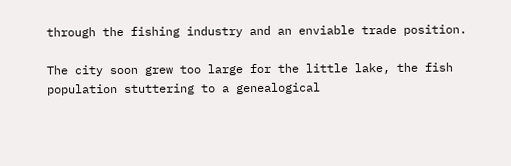through the fishing industry and an enviable trade position.

The city soon grew too large for the little lake, the fish population stuttering to a genealogical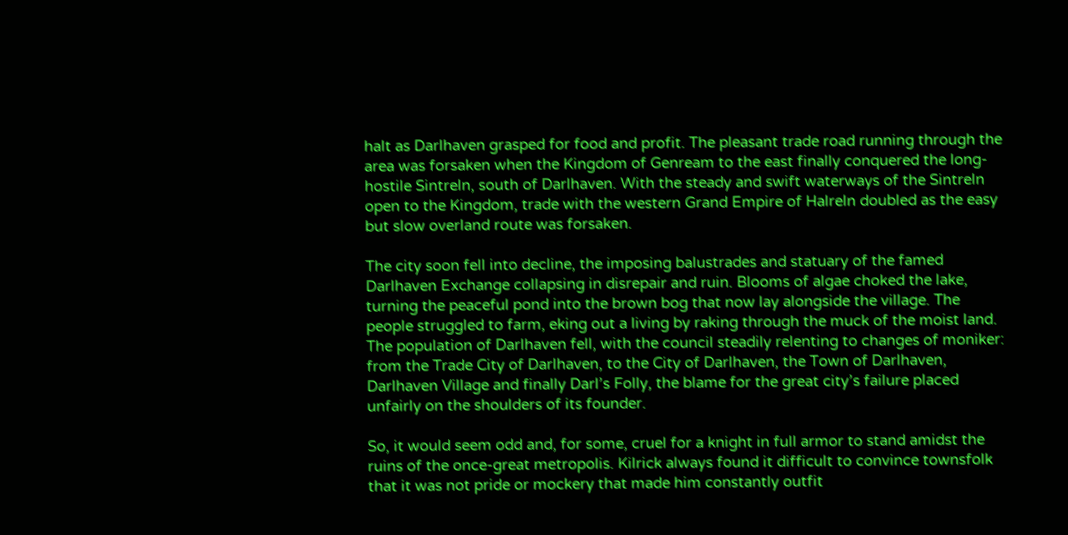halt as Darlhaven grasped for food and profit. The pleasant trade road running through the area was forsaken when the Kingdom of Genream to the east finally conquered the long-hostile Sintreln, south of Darlhaven. With the steady and swift waterways of the Sintreln open to the Kingdom, trade with the western Grand Empire of Halreln doubled as the easy but slow overland route was forsaken.

The city soon fell into decline, the imposing balustrades and statuary of the famed Darlhaven Exchange collapsing in disrepair and ruin. Blooms of algae choked the lake, turning the peaceful pond into the brown bog that now lay alongside the village. The people struggled to farm, eking out a living by raking through the muck of the moist land. The population of Darlhaven fell, with the council steadily relenting to changes of moniker: from the Trade City of Darlhaven, to the City of Darlhaven, the Town of Darlhaven, Darlhaven Village and finally Darl’s Folly, the blame for the great city’s failure placed unfairly on the shoulders of its founder.

So, it would seem odd and, for some, cruel for a knight in full armor to stand amidst the ruins of the once-great metropolis. Kilrick always found it difficult to convince townsfolk that it was not pride or mockery that made him constantly outfit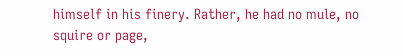himself in his finery. Rather, he had no mule, no squire or page,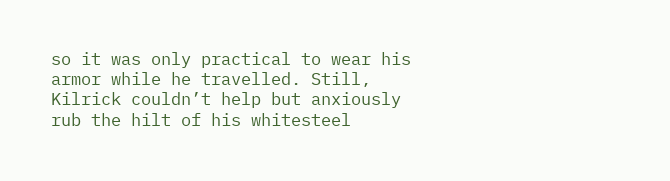so it was only practical to wear his armor while he travelled. Still, Kilrick couldn’t help but anxiously rub the hilt of his whitesteel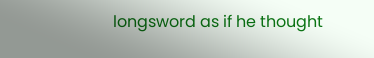longsword as if he thought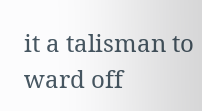it a talisman to ward off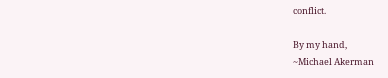conflict.

By my hand,
~Michael Akerman